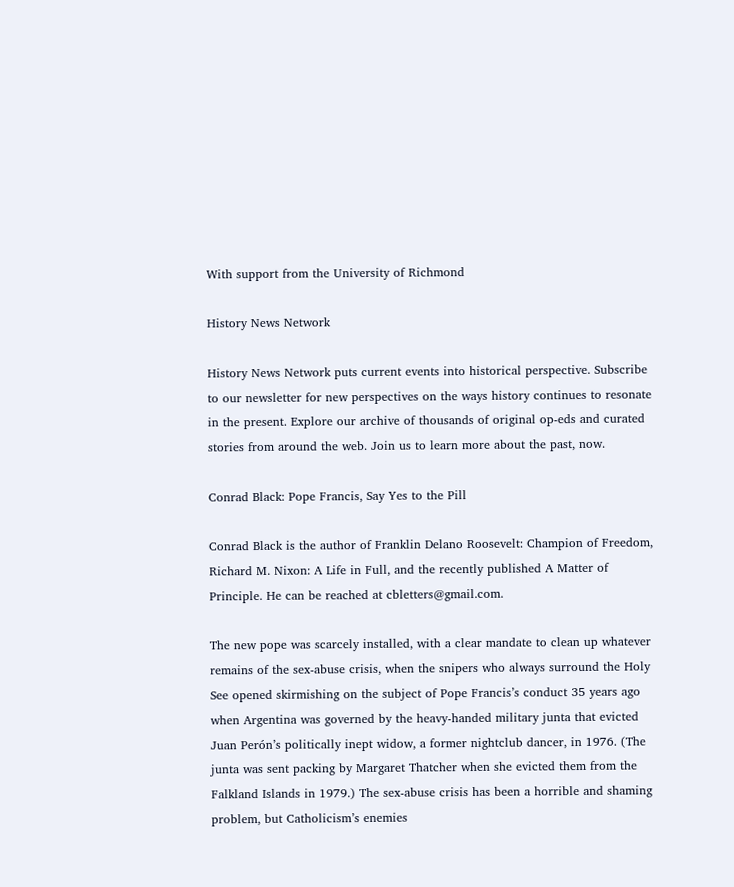With support from the University of Richmond

History News Network

History News Network puts current events into historical perspective. Subscribe to our newsletter for new perspectives on the ways history continues to resonate in the present. Explore our archive of thousands of original op-eds and curated stories from around the web. Join us to learn more about the past, now.

Conrad Black: Pope Francis, Say Yes to the Pill

Conrad Black is the author of Franklin Delano Roosevelt: Champion of Freedom, Richard M. Nixon: A Life in Full, and the recently published A Matter of Principle. He can be reached at cbletters@gmail.com.

The new pope was scarcely installed, with a clear mandate to clean up whatever remains of the sex-abuse crisis, when the snipers who always surround the Holy See opened skirmishing on the subject of Pope Francis’s conduct 35 years ago when Argentina was governed by the heavy-handed military junta that evicted Juan Perón’s politically inept widow, a former nightclub dancer, in 1976. (The junta was sent packing by Margaret Thatcher when she evicted them from the Falkland Islands in 1979.) The sex-abuse crisis has been a horrible and shaming problem, but Catholicism’s enemies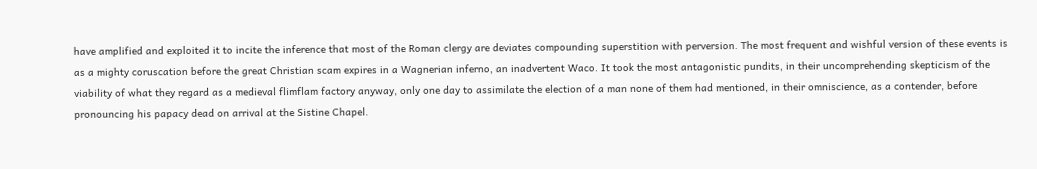have amplified and exploited it to incite the inference that most of the Roman clergy are deviates compounding superstition with perversion. The most frequent and wishful version of these events is as a mighty coruscation before the great Christian scam expires in a Wagnerian inferno, an inadvertent Waco. It took the most antagonistic pundits, in their uncomprehending skepticism of the viability of what they regard as a medieval flimflam factory anyway, only one day to assimilate the election of a man none of them had mentioned, in their omniscience, as a contender, before pronouncing his papacy dead on arrival at the Sistine Chapel.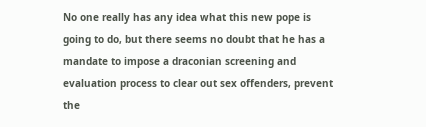No one really has any idea what this new pope is going to do, but there seems no doubt that he has a mandate to impose a draconian screening and evaluation process to clear out sex offenders, prevent the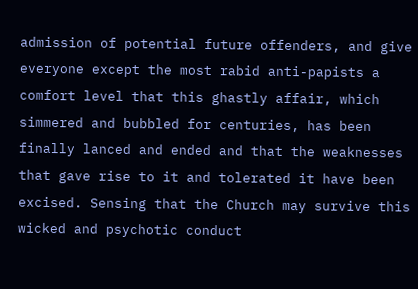admission of potential future offenders, and give everyone except the most rabid anti-papists a comfort level that this ghastly affair, which simmered and bubbled for centuries, has been finally lanced and ended and that the weaknesses that gave rise to it and tolerated it have been excised. Sensing that the Church may survive this wicked and psychotic conduct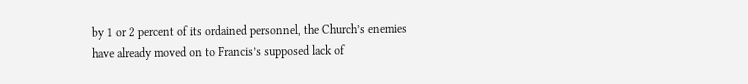by 1 or 2 percent of its ordained personnel, the Church’s enemies have already moved on to Francis’s supposed lack of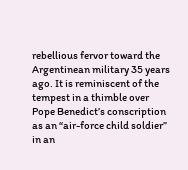rebellious fervor toward the Argentinean military 35 years ago. It is reminiscent of the tempest in a thimble over Pope Benedict’s conscription as an “air-force child soldier” in an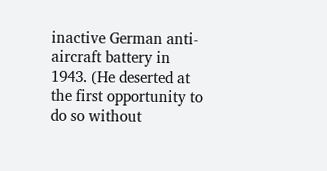inactive German anti-aircraft battery in 1943. (He deserted at the first opportunity to do so without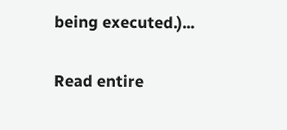being executed.)...

Read entire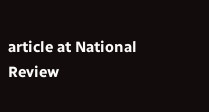article at National Review